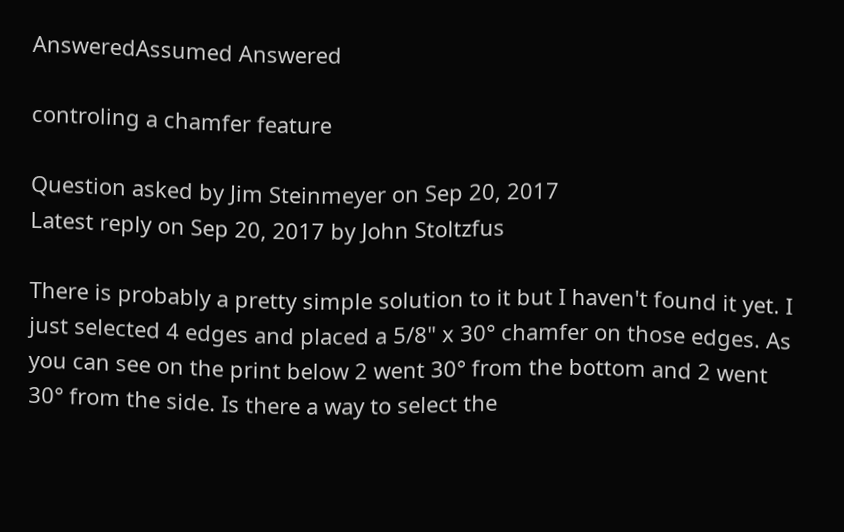AnsweredAssumed Answered

controling a chamfer feature

Question asked by Jim Steinmeyer on Sep 20, 2017
Latest reply on Sep 20, 2017 by John Stoltzfus

There is probably a pretty simple solution to it but I haven't found it yet. I just selected 4 edges and placed a 5/8" x 30° chamfer on those edges. As you can see on the print below 2 went 30° from the bottom and 2 went 30° from the side. Is there a way to select the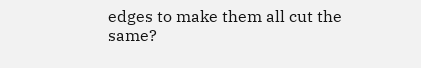edges to make them all cut the same?